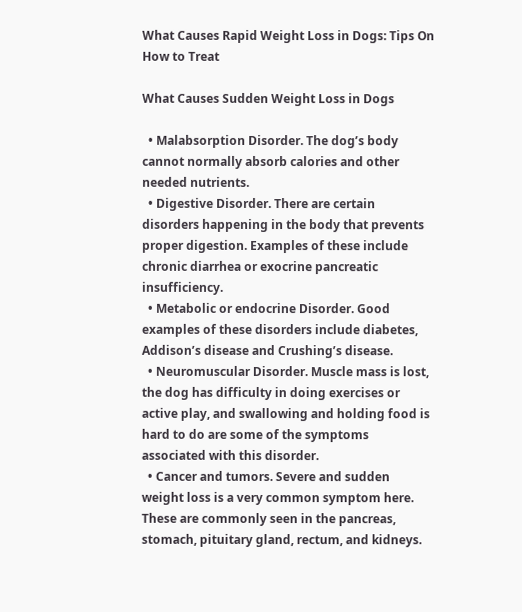What Causes Rapid Weight Loss in Dogs: Tips On How to Treat

What Causes Sudden Weight Loss in Dogs

  • Malabsorption Disorder. The dog’s body cannot normally absorb calories and other needed nutrients.
  • Digestive Disorder. There are certain disorders happening in the body that prevents proper digestion. Examples of these include chronic diarrhea or exocrine pancreatic insufficiency.
  • Metabolic or endocrine Disorder. Good examples of these disorders include diabetes, Addison’s disease and Crushing’s disease.
  • Neuromuscular Disorder. Muscle mass is lost, the dog has difficulty in doing exercises or active play, and swallowing and holding food is hard to do are some of the symptoms associated with this disorder.
  • Cancer and tumors. Severe and sudden weight loss is a very common symptom here. These are commonly seen in the pancreas, stomach, pituitary gland, rectum, and kidneys.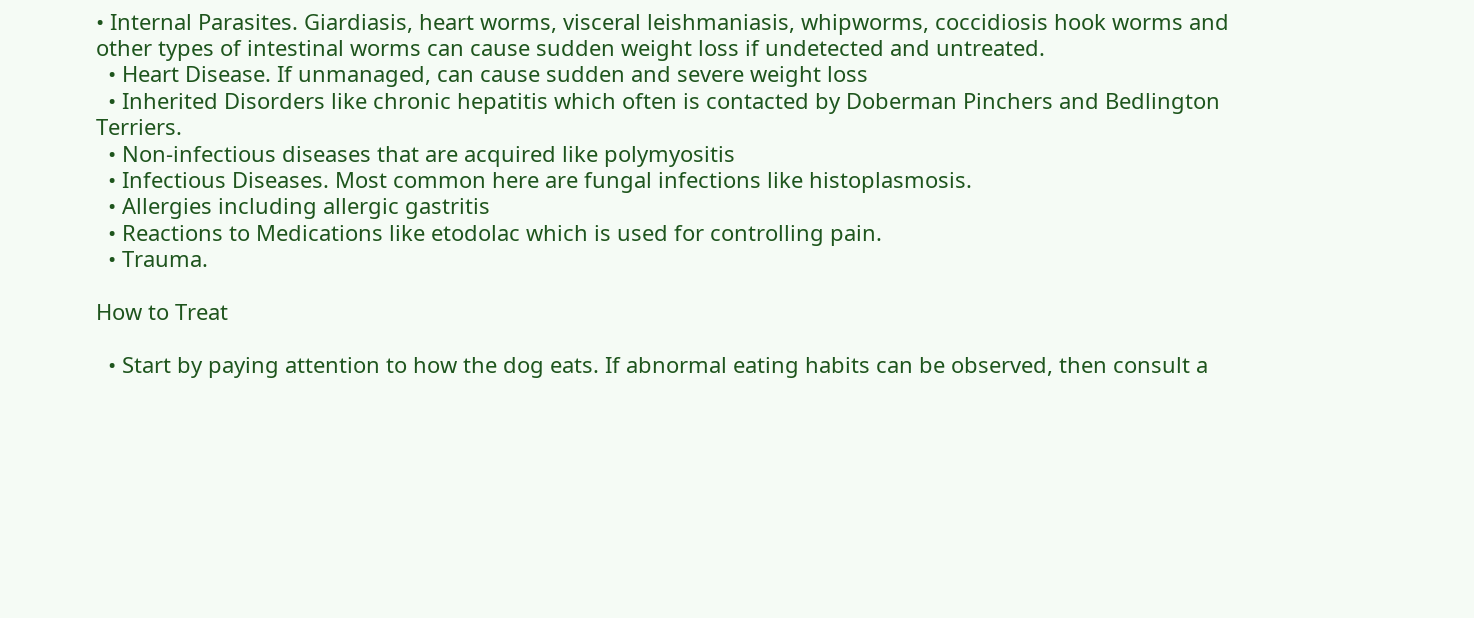• Internal Parasites. Giardiasis, heart worms, visceral leishmaniasis, whipworms, coccidiosis hook worms and other types of intestinal worms can cause sudden weight loss if undetected and untreated.
  • Heart Disease. If unmanaged, can cause sudden and severe weight loss
  • Inherited Disorders like chronic hepatitis which often is contacted by Doberman Pinchers and Bedlington Terriers.
  • Non-infectious diseases that are acquired like polymyositis
  • Infectious Diseases. Most common here are fungal infections like histoplasmosis.
  • Allergies including allergic gastritis
  • Reactions to Medications like etodolac which is used for controlling pain.
  • Trauma.

How to Treat

  • Start by paying attention to how the dog eats. If abnormal eating habits can be observed, then consult a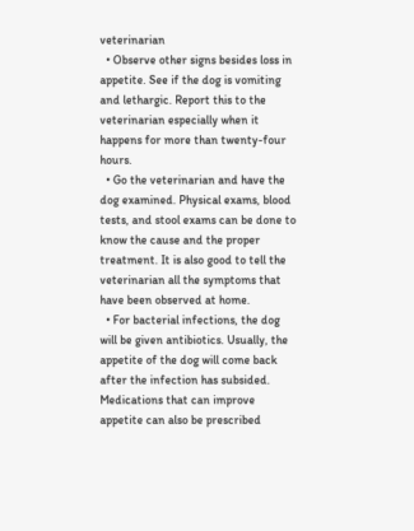veterinarian
  • Observe other signs besides loss in appetite. See if the dog is vomiting and lethargic. Report this to the veterinarian especially when it happens for more than twenty-four hours.
  • Go the veterinarian and have the dog examined. Physical exams, blood tests, and stool exams can be done to know the cause and the proper treatment. It is also good to tell the veterinarian all the symptoms that have been observed at home.
  • For bacterial infections, the dog will be given antibiotics. Usually, the appetite of the dog will come back after the infection has subsided. Medications that can improve appetite can also be prescribed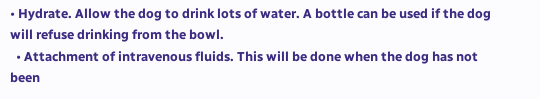• Hydrate. Allow the dog to drink lots of water. A bottle can be used if the dog will refuse drinking from the bowl.
  • Attachment of intravenous fluids. This will be done when the dog has not been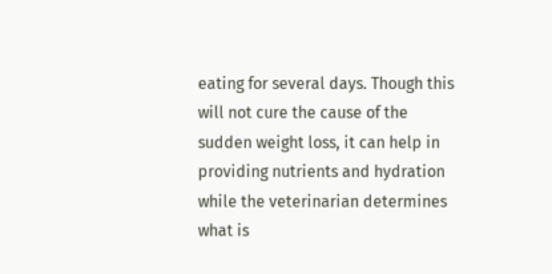eating for several days. Though this will not cure the cause of the sudden weight loss, it can help in providing nutrients and hydration while the veterinarian determines what is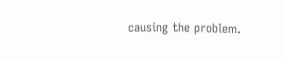causing the problem.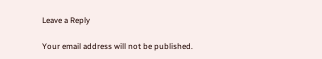Leave a Reply

Your email address will not be published.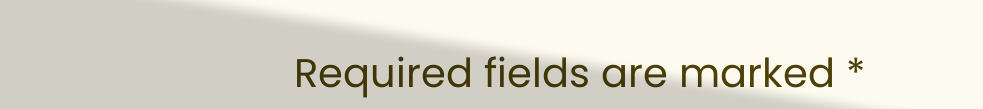Required fields are marked *